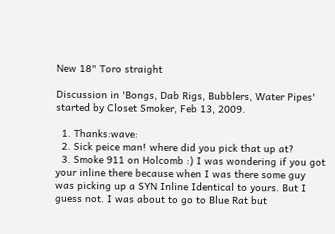New 18" Toro straight

Discussion in 'Bongs, Dab Rigs, Bubblers, Water Pipes' started by Closet Smoker, Feb 13, 2009.

  1. Thanks:wave:
  2. Sick peice man! where did you pick that up at?
  3. Smoke 911 on Holcomb :) I was wondering if you got your inline there because when I was there some guy was picking up a SYN Inline Identical to yours. But I guess not. I was about to go to Blue Rat but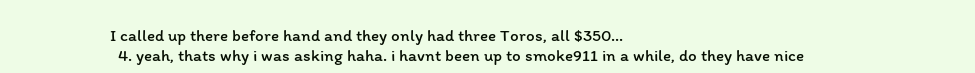I called up there before hand and they only had three Toros, all $350...
  4. yeah, thats why i was asking haha. i havnt been up to smoke911 in a while, do they have nice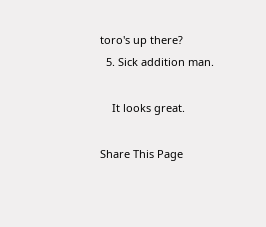toro's up there?
  5. Sick addition man.

    It looks great.

Share This Page